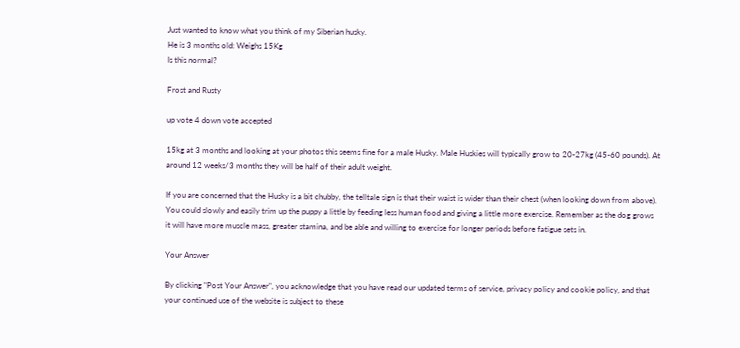Just wanted to know what you think of my Siberian husky.
He is 3 months old: Weighs 15Kg
Is this normal?

Frost and Rusty

up vote 4 down vote accepted

15kg at 3 months and looking at your photos this seems fine for a male Husky. Male Huskies will typically grow to 20-27kg (45-60 pounds). At around 12 weeks/3 months they will be half of their adult weight.

If you are concerned that the Husky is a bit chubby, the telltale sign is that their waist is wider than their chest (when looking down from above). You could slowly and easily trim up the puppy a little by feeding less human food and giving a little more exercise. Remember as the dog grows it will have more muscle mass, greater stamina, and be able and willing to exercise for longer periods before fatigue sets in.

Your Answer

By clicking "Post Your Answer", you acknowledge that you have read our updated terms of service, privacy policy and cookie policy, and that your continued use of the website is subject to these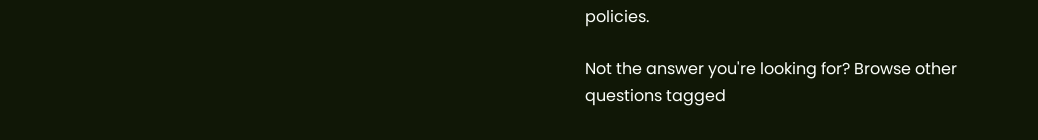policies.

Not the answer you're looking for? Browse other questions tagged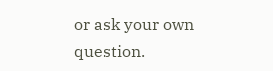or ask your own question.